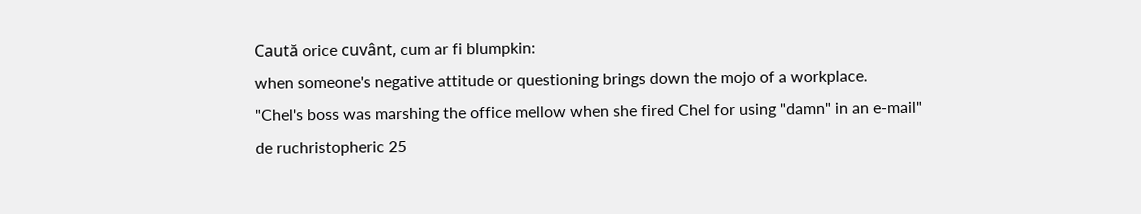Caută orice cuvânt, cum ar fi blumpkin:
when someone's negative attitude or questioning brings down the mojo of a workplace.
"Chel's boss was marshing the office mellow when she fired Chel for using "damn" in an e-mail"
de ruchristopheric 25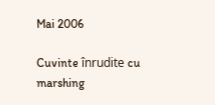Mai 2006

Cuvinte înrudite cu marshing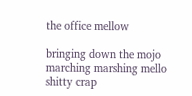the office mellow

bringing down the mojo marching marshing mello shitty crap